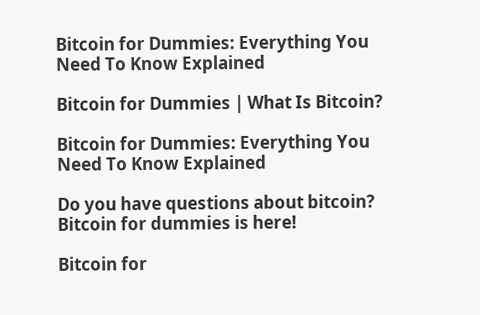Bitcoin for Dummies: Everything You Need To Know Explained

Bitcoin for Dummies | What Is Bitcoin?

Bitcoin for Dummies: Everything You Need To Know Explained

Do you have questions about bitcoin? Bitcoin for dummies is here!

Bitcoin for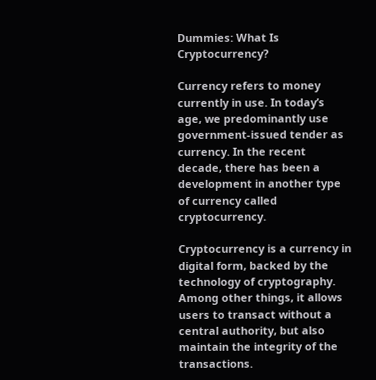Dummies: What Is Cryptocurrency?

Currency refers to money currently in use. In today’s age, we predominantly use government-issued tender as currency. In the recent decade, there has been a development in another type of currency called cryptocurrency.

Cryptocurrency is a currency in digital form, backed by the technology of cryptography.  Among other things, it allows users to transact without a central authority, but also maintain the integrity of the transactions.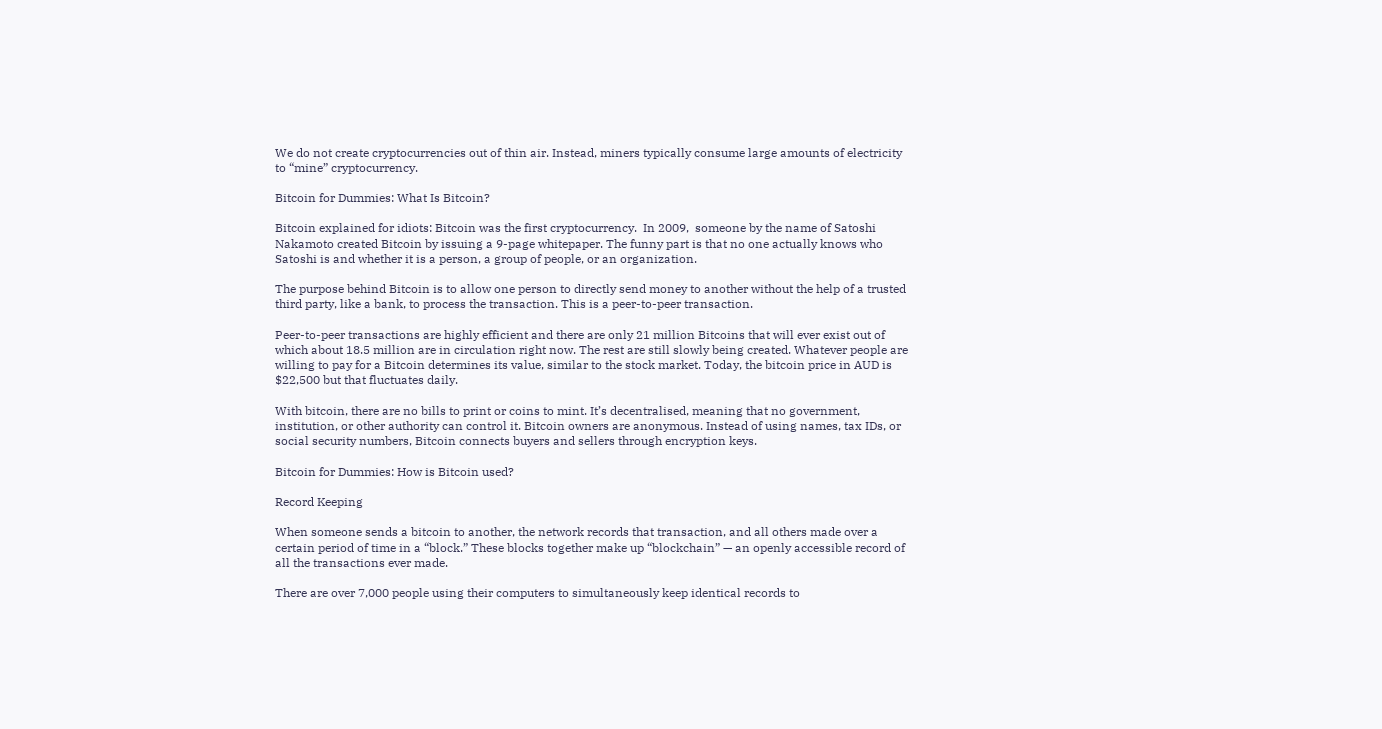We do not create cryptocurrencies out of thin air. Instead, miners typically consume large amounts of electricity to “mine” cryptocurrency.

Bitcoin for Dummies: What Is Bitcoin?

Bitcoin explained for idiots: Bitcoin was the first cryptocurrency.  In 2009,  someone by the name of Satoshi Nakamoto created Bitcoin by issuing a 9-page whitepaper. The funny part is that no one actually knows who Satoshi is and whether it is a person, a group of people, or an organization.

The purpose behind Bitcoin is to allow one person to directly send money to another without the help of a trusted third party, like a bank, to process the transaction. This is a peer-to-peer transaction.

Peer-to-peer transactions are highly efficient and there are only 21 million Bitcoins that will ever exist out of which about 18.5 million are in circulation right now. The rest are still slowly being created. Whatever people are willing to pay for a Bitcoin determines its value, similar to the stock market. Today, the bitcoin price in AUD is $22,500 but that fluctuates daily.

With bitcoin, there are no bills to print or coins to mint. It’s decentralised, meaning that no government, institution, or other authority can control it. Bitcoin owners are anonymous. Instead of using names, tax IDs, or social security numbers, Bitcoin connects buyers and sellers through encryption keys.

Bitcoin for Dummies: How is Bitcoin used?

Record Keeping

When someone sends a bitcoin to another, the network records that transaction, and all others made over a certain period of time in a “block.” These blocks together make up “blockchain” — an openly accessible record of all the transactions ever made.

There are over 7,000 people using their computers to simultaneously keep identical records to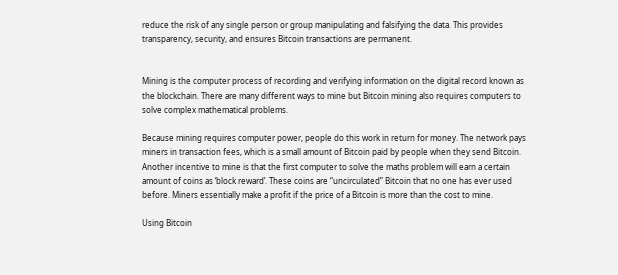reduce the risk of any single person or group manipulating and falsifying the data. This provides transparency, security, and ensures Bitcoin transactions are permanent.


Mining is the computer process of recording and verifying information on the digital record known as the blockchain. There are many different ways to mine but Bitcoin mining also requires computers to solve complex mathematical problems.

Because mining requires computer power, people do this work in return for money. The network pays miners in transaction fees, which is a small amount of Bitcoin paid by people when they send Bitcoin. Another incentive to mine is that the first computer to solve the maths problem will earn a certain amount of coins as ‘block reward’. These coins are “uncirculated” Bitcoin that no one has ever used before. Miners essentially make a profit if the price of a Bitcoin is more than the cost to mine.

Using Bitcoin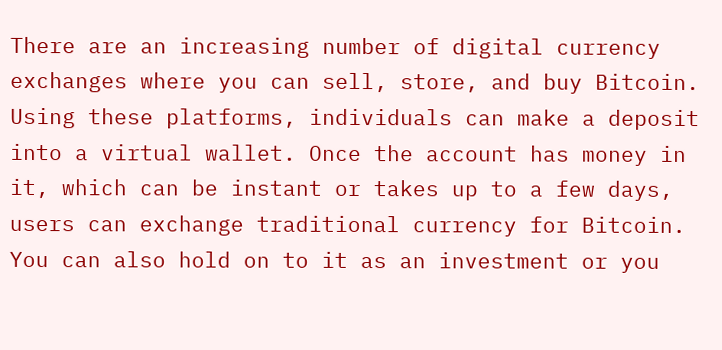There are an increasing number of digital currency exchanges where you can sell, store, and buy Bitcoin. Using these platforms, individuals can make a deposit into a virtual wallet. Once the account has money in it, which can be instant or takes up to a few days, users can exchange traditional currency for Bitcoin. You can also hold on to it as an investment or you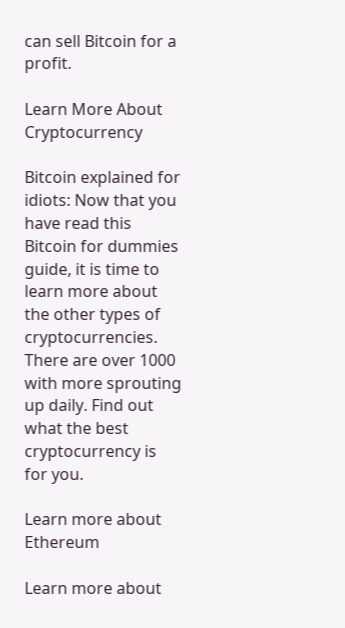can sell Bitcoin for a profit.

Learn More About Cryptocurrency

Bitcoin explained for idiots: Now that you have read this Bitcoin for dummies guide, it is time to learn more about the other types of cryptocurrencies. There are over 1000 with more sprouting up daily. Find out what the best cryptocurrency is for you.

Learn more about Ethereum

Learn more about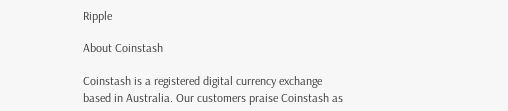Ripple

About Coinstash

Coinstash is a registered digital currency exchange based in Australia. Our customers praise Coinstash as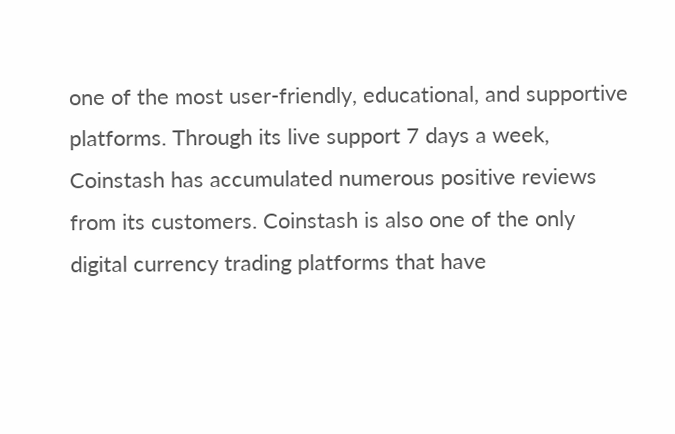one of the most user-friendly, educational, and supportive platforms. Through its live support 7 days a week, Coinstash has accumulated numerous positive reviews from its customers. Coinstash is also one of the only digital currency trading platforms that have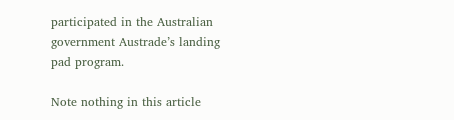participated in the Australian government Austrade’s landing pad program.

Note nothing in this article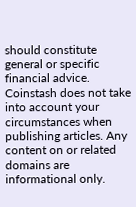should constitute general or specific financial advice. Coinstash does not take into account your circumstances when publishing articles. Any content on or related domains are informational only.